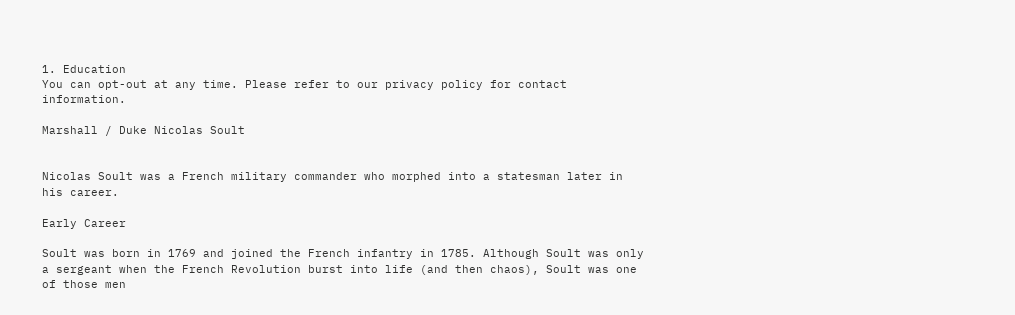1. Education
You can opt-out at any time. Please refer to our privacy policy for contact information.

Marshall / Duke Nicolas Soult


Nicolas Soult was a French military commander who morphed into a statesman later in his career.

Early Career

Soult was born in 1769 and joined the French infantry in 1785. Although Soult was only a sergeant when the French Revolution burst into life (and then chaos), Soult was one of those men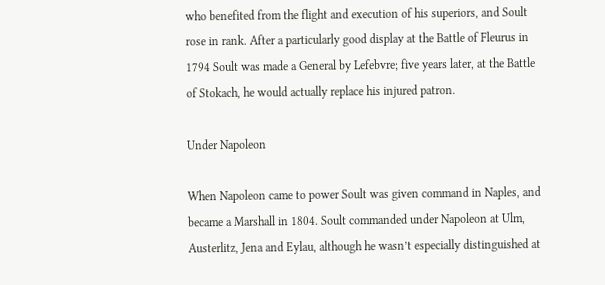who benefited from the flight and execution of his superiors, and Soult rose in rank. After a particularly good display at the Battle of Fleurus in 1794 Soult was made a General by Lefebvre; five years later, at the Battle of Stokach, he would actually replace his injured patron.

Under Napoleon

When Napoleon came to power Soult was given command in Naples, and became a Marshall in 1804. Soult commanded under Napoleon at Ulm, Austerlitz, Jena and Eylau, although he wasn’t especially distinguished at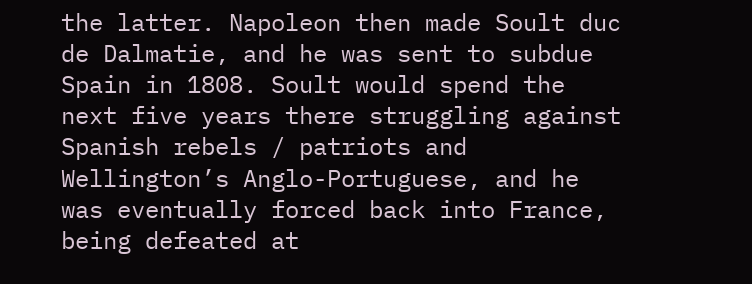the latter. Napoleon then made Soult duc de Dalmatie, and he was sent to subdue Spain in 1808. Soult would spend the next five years there struggling against Spanish rebels / patriots and Wellington’s Anglo-Portuguese, and he was eventually forced back into France, being defeated at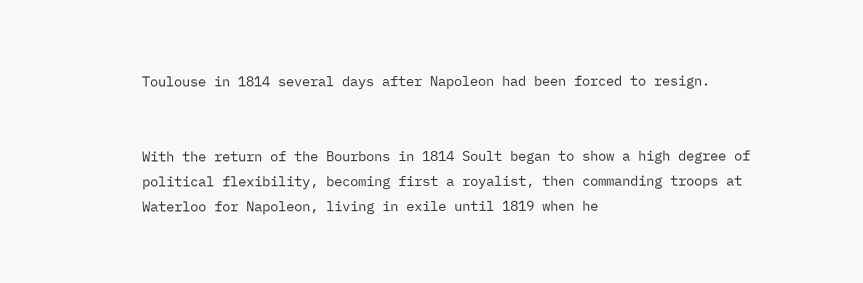Toulouse in 1814 several days after Napoleon had been forced to resign.


With the return of the Bourbons in 1814 Soult began to show a high degree of political flexibility, becoming first a royalist, then commanding troops at Waterloo for Napoleon, living in exile until 1819 when he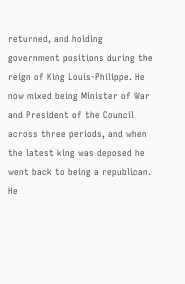returned, and holding government positions during the reign of King Louis-Philippe. He now mixed being Minister of War and President of the Council across three periods, and when the latest king was deposed he went back to being a republican. He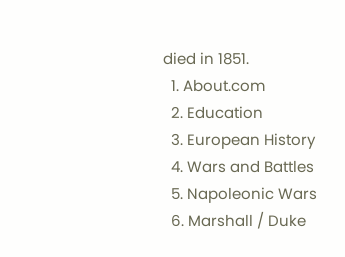died in 1851.
  1. About.com
  2. Education
  3. European History
  4. Wars and Battles
  5. Napoleonic Wars
  6. Marshall / Duke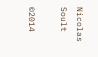Nicolas Soult

©2014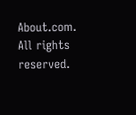About.com. All rights reserved.